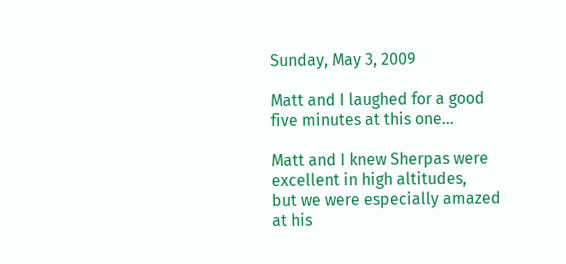Sunday, May 3, 2009

Matt and I laughed for a good five minutes at this one...

Matt and I knew Sherpas were excellent in high altitudes,
but we were especially amazed at his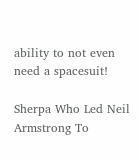ability to not even need a spacesuit!

Sherpa Who Led Neil Armstrong To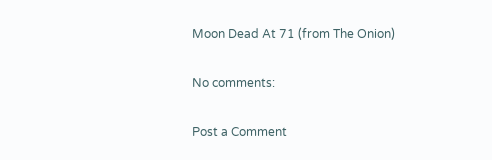Moon Dead At 71 (from The Onion)

No comments:

Post a Comment